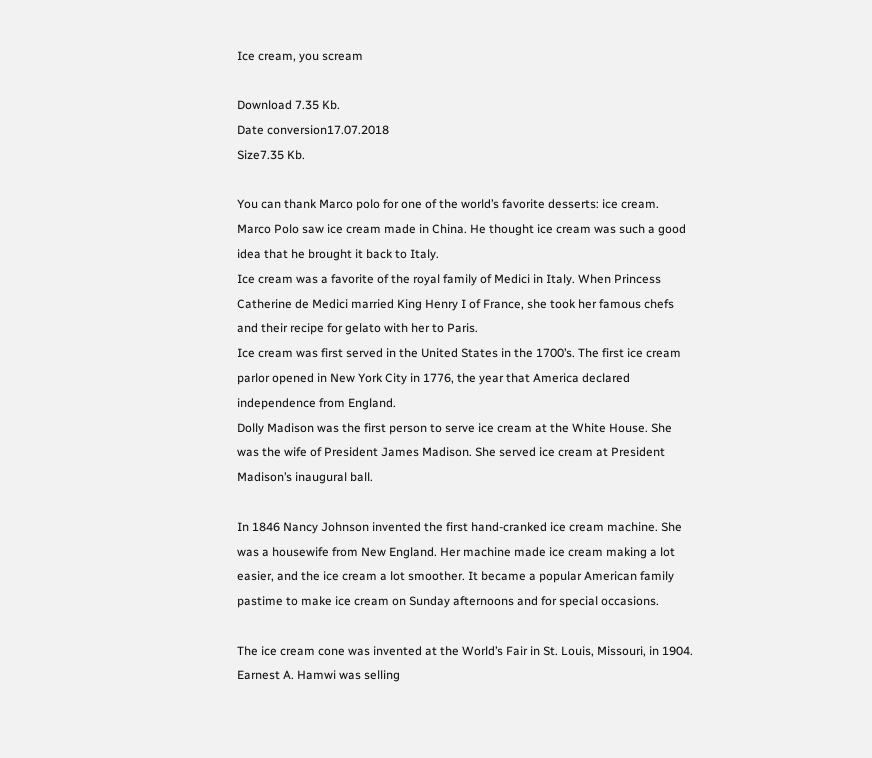Ice cream, you scream

Download 7.35 Kb.
Date conversion17.07.2018
Size7.35 Kb.

You can thank Marco polo for one of the world’s favorite desserts: ice cream. Marco Polo saw ice cream made in China. He thought ice cream was such a good idea that he brought it back to Italy.
Ice cream was a favorite of the royal family of Medici in Italy. When Princess Catherine de Medici married King Henry I of France, she took her famous chefs and their recipe for gelato with her to Paris.
Ice cream was first served in the United States in the 1700’s. The first ice cream parlor opened in New York City in 1776, the year that America declared independence from England.
Dolly Madison was the first person to serve ice cream at the White House. She was the wife of President James Madison. She served ice cream at President Madison’s inaugural ball.

In 1846 Nancy Johnson invented the first hand-cranked ice cream machine. She was a housewife from New England. Her machine made ice cream making a lot easier, and the ice cream a lot smoother. It became a popular American family pastime to make ice cream on Sunday afternoons and for special occasions.

The ice cream cone was invented at the World’s Fair in St. Louis, Missouri, in 1904. Earnest A. Hamwi was selling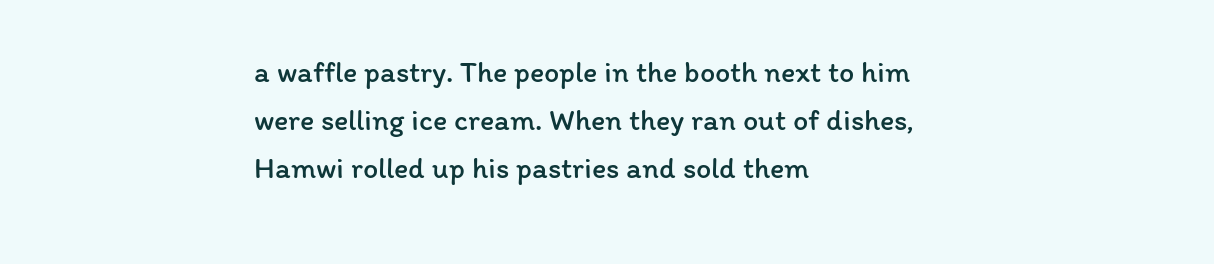a waffle pastry. The people in the booth next to him were selling ice cream. When they ran out of dishes, Hamwi rolled up his pastries and sold them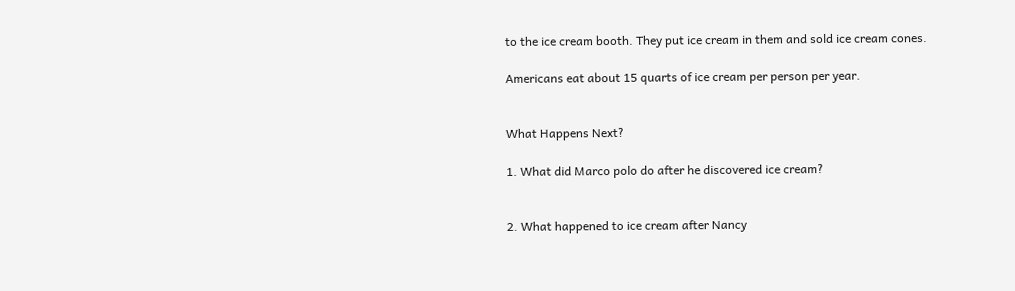to the ice cream booth. They put ice cream in them and sold ice cream cones.

Americans eat about 15 quarts of ice cream per person per year.


What Happens Next?

1. What did Marco polo do after he discovered ice cream?


2. What happened to ice cream after Nancy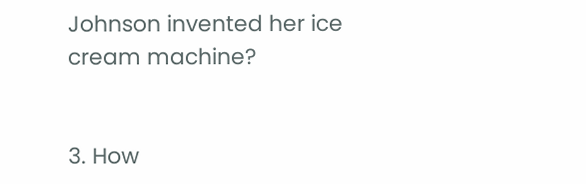Johnson invented her ice cream machine?


3. How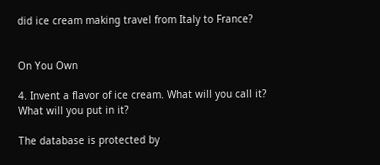did ice cream making travel from Italy to France?


On You Own

4. Invent a flavor of ice cream. What will you call it? What will you put in it?

The database is protected by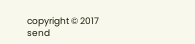copyright © 2017
send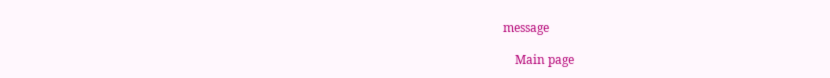message

    Main page